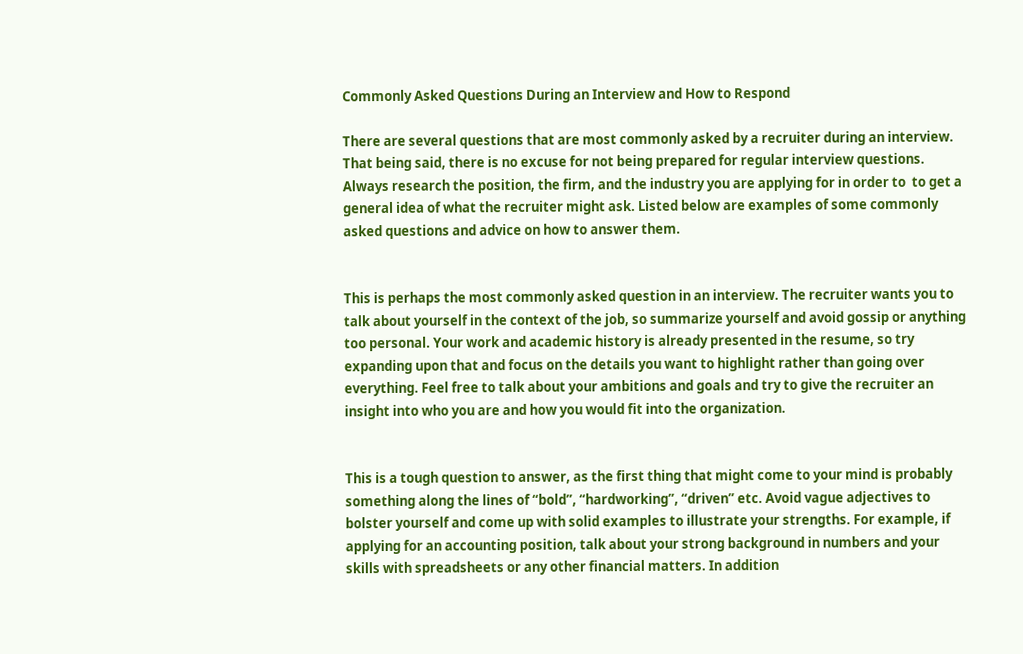Commonly Asked Questions During an Interview and How to Respond

There are several questions that are most commonly asked by a recruiter during an interview. That being said, there is no excuse for not being prepared for regular interview questions. Always research the position, the firm, and the industry you are applying for in order to  to get a general idea of what the recruiter might ask. Listed below are examples of some commonly asked questions and advice on how to answer them.


This is perhaps the most commonly asked question in an interview. The recruiter wants you to talk about yourself in the context of the job, so summarize yourself and avoid gossip or anything too personal. Your work and academic history is already presented in the resume, so try expanding upon that and focus on the details you want to highlight rather than going over everything. Feel free to talk about your ambitions and goals and try to give the recruiter an insight into who you are and how you would fit into the organization.


This is a tough question to answer, as the first thing that might come to your mind is probably something along the lines of “bold”, “hardworking”, “driven” etc. Avoid vague adjectives to bolster yourself and come up with solid examples to illustrate your strengths. For example, if applying for an accounting position, talk about your strong background in numbers and your skills with spreadsheets or any other financial matters. In addition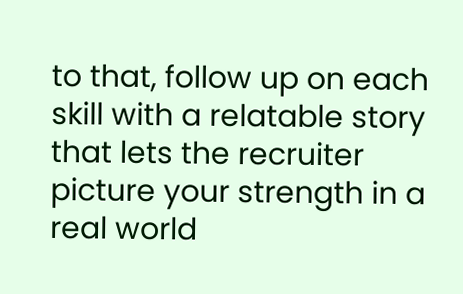to that, follow up on each skill with a relatable story that lets the recruiter picture your strength in a real world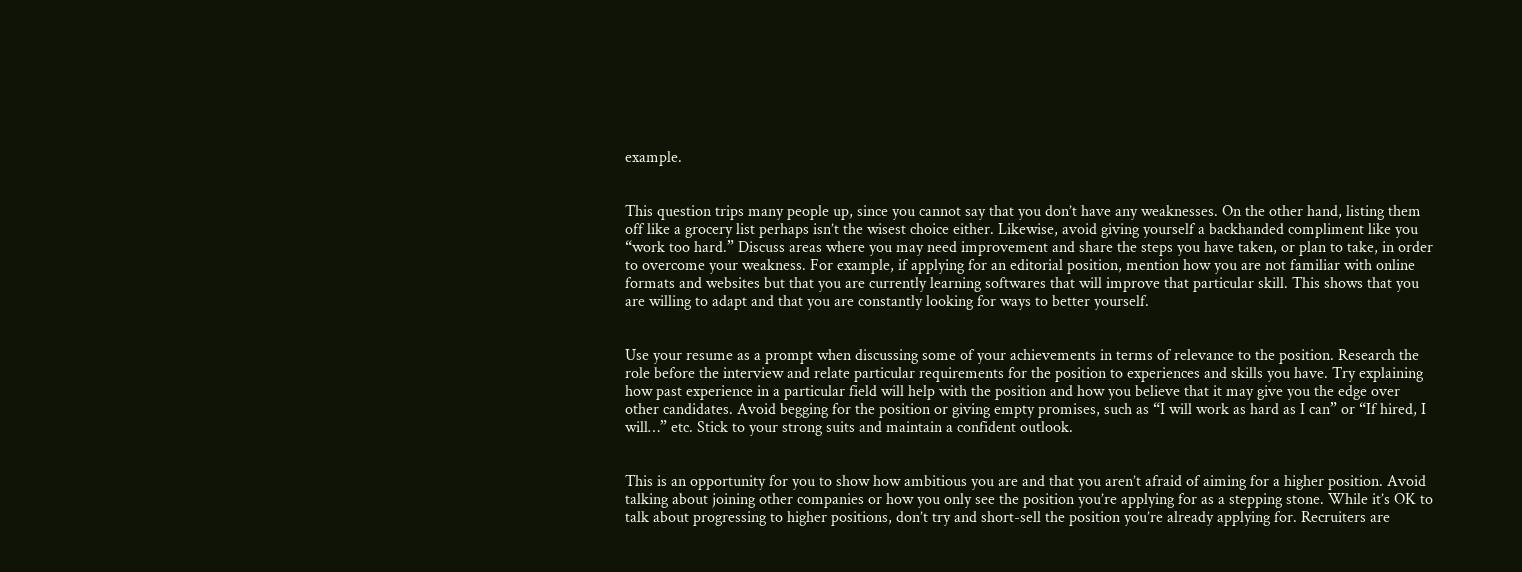example.


This question trips many people up, since you cannot say that you don’t have any weaknesses. On the other hand, listing them off like a grocery list perhaps isn’t the wisest choice either. Likewise, avoid giving yourself a backhanded compliment like you “work too hard.” Discuss areas where you may need improvement and share the steps you have taken, or plan to take, in order to overcome your weakness. For example, if applying for an editorial position, mention how you are not familiar with online formats and websites but that you are currently learning softwares that will improve that particular skill. This shows that you are willing to adapt and that you are constantly looking for ways to better yourself.


Use your resume as a prompt when discussing some of your achievements in terms of relevance to the position. Research the role before the interview and relate particular requirements for the position to experiences and skills you have. Try explaining how past experience in a particular field will help with the position and how you believe that it may give you the edge over other candidates. Avoid begging for the position or giving empty promises, such as “I will work as hard as I can” or “If hired, I will…” etc. Stick to your strong suits and maintain a confident outlook.


This is an opportunity for you to show how ambitious you are and that you aren’t afraid of aiming for a higher position. Avoid talking about joining other companies or how you only see the position you’re applying for as a stepping stone. While it’s OK to talk about progressing to higher positions, don’t try and short-sell the position you’re already applying for. Recruiters are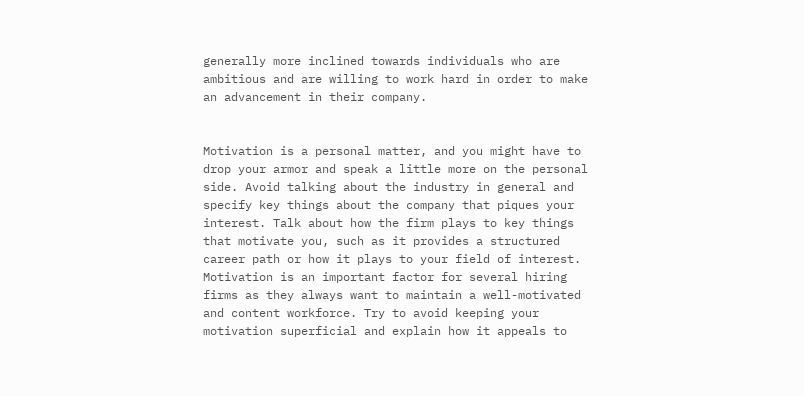generally more inclined towards individuals who are ambitious and are willing to work hard in order to make an advancement in their company.


Motivation is a personal matter, and you might have to drop your armor and speak a little more on the personal side. Avoid talking about the industry in general and specify key things about the company that piques your interest. Talk about how the firm plays to key things that motivate you, such as it provides a structured career path or how it plays to your field of interest. Motivation is an important factor for several hiring firms as they always want to maintain a well-motivated and content workforce. Try to avoid keeping your motivation superficial and explain how it appeals to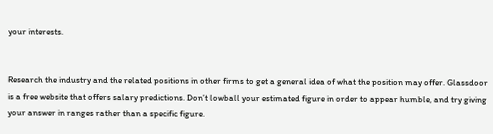your interests.


Research the industry and the related positions in other firms to get a general idea of what the position may offer. Glassdoor is a free website that offers salary predictions. Don’t lowball your estimated figure in order to appear humble, and try giving your answer in ranges rather than a specific figure.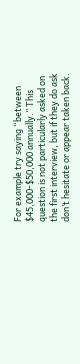For example try saying “between $45,000-$50,000 annually.” This question is not particularly asked on the first interview, but if they do ask don’t hesitate or appear taken back.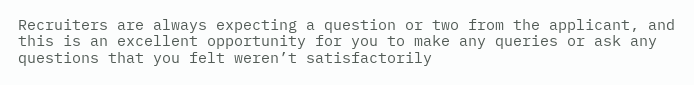Recruiters are always expecting a question or two from the applicant, and this is an excellent opportunity for you to make any queries or ask any questions that you felt weren’t satisfactorily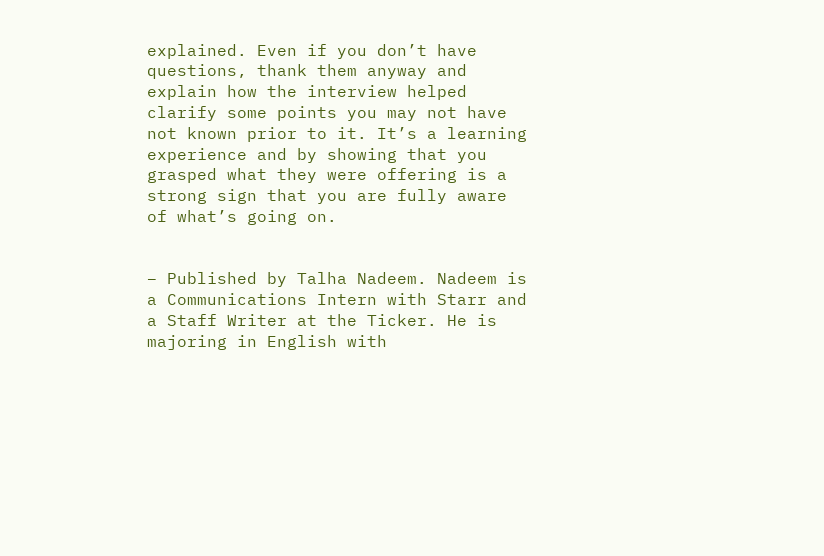explained. Even if you don’t have questions, thank them anyway and explain how the interview helped clarify some points you may not have not known prior to it. It’s a learning experience and by showing that you grasped what they were offering is a strong sign that you are fully aware of what’s going on.


– Published by Talha Nadeem. Nadeem is a Communications Intern with Starr and a Staff Writer at the Ticker. He is majoring in English with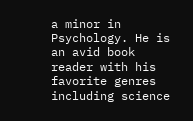a minor in Psychology. He is an avid book reader with his favorite genres including science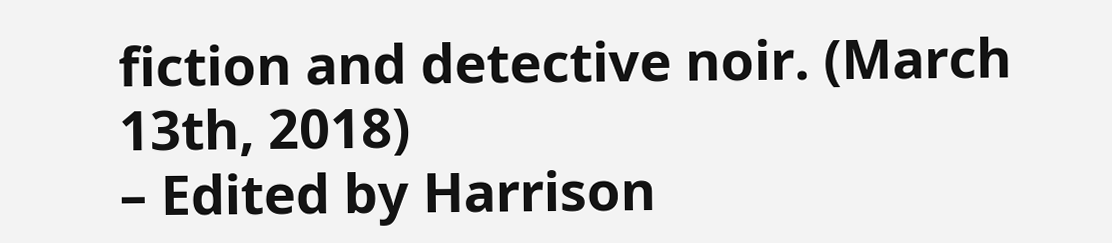fiction and detective noir. (March 13th, 2018)
– Edited by Harrison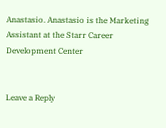Anastasio. Anastasio is the Marketing Assistant at the Starr Career Development Center


Leave a Reply